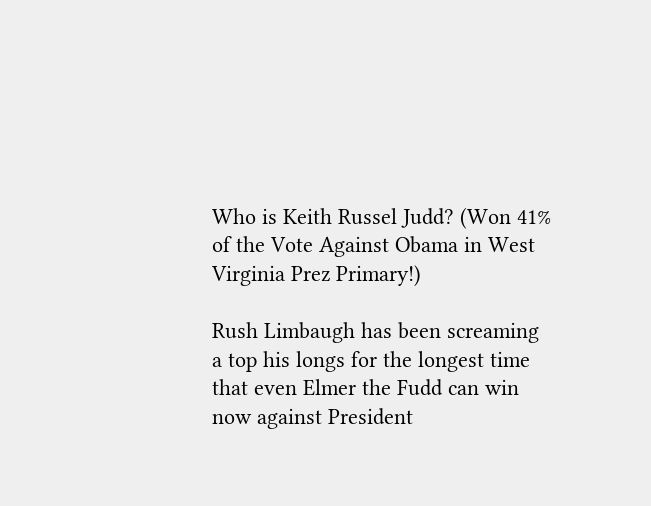Who is Keith Russel Judd? (Won 41% of the Vote Against Obama in West Virginia Prez Primary!)

Rush Limbaugh has been screaming a top his longs for the longest time that even Elmer the Fudd can win now against President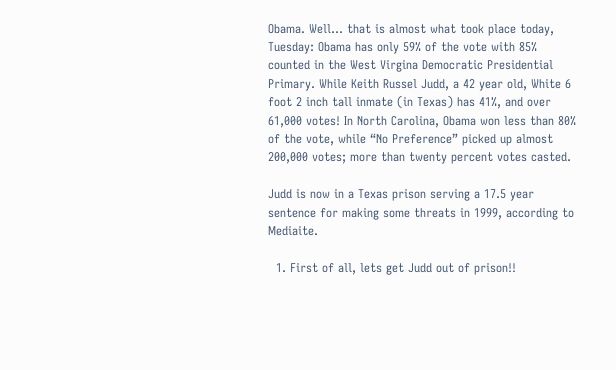Obama. Well… that is almost what took place today, Tuesday: Obama has only 59% of the vote with 85% counted in the West Virgina Democratic Presidential Primary. While Keith Russel Judd, a 42 year old, White 6 foot 2 inch tall inmate (in Texas) has 41%, and over 61,000 votes! In North Carolina, Obama won less than 80% of the vote, while “No Preference” picked up almost 200,000 votes; more than twenty percent votes casted.

Judd is now in a Texas prison serving a 17.5 year sentence for making some threats in 1999, according to Mediaite.

  1. First of all, lets get Judd out of prison!!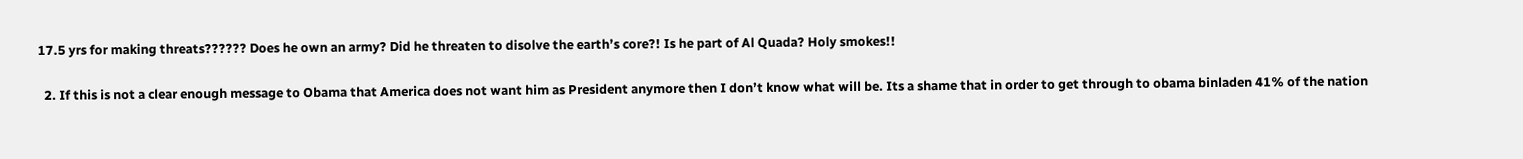17.5 yrs for making threats?????? Does he own an army? Did he threaten to disolve the earth’s core?! Is he part of Al Quada? Holy smokes!!

  2. If this is not a clear enough message to Obama that America does not want him as President anymore then I don’t know what will be. Its a shame that in order to get through to obama binladen 41% of the nation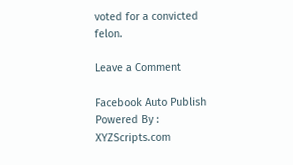voted for a convicted felon.

Leave a Comment

Facebook Auto Publish Powered By : XYZScripts.com